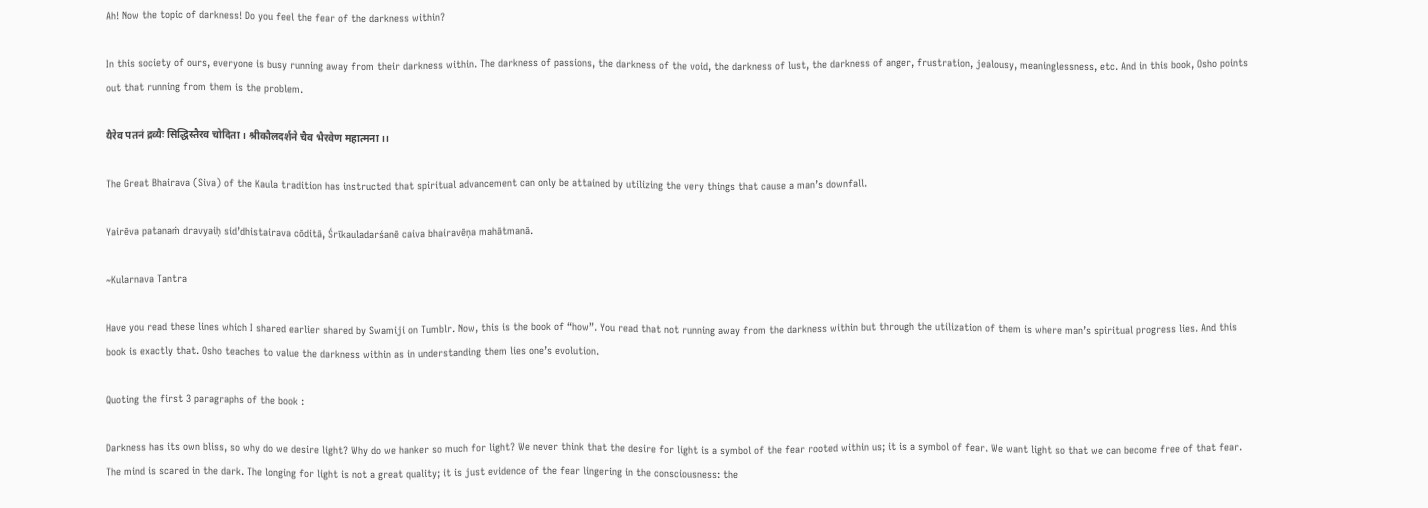Ah! Now the topic of darkness! Do you feel the fear of the darkness within?

In this society of ours, everyone is busy running away from their darkness within. The darkness of passions, the darkness of the void, the darkness of lust, the darkness of anger, frustration, jealousy, meaninglessness, etc. And in this book, Osho points out that running from them is the problem.

यैरेव पतनं द्रव्यैः सिद्धिस्तैरव चोदिता । श्रीकौलदर्शने चैव भैरवेण महात्मना ।।

The Great Bhairava (Siva) of the Kaula tradition has instructed that spiritual advancement can only be attained by utilizing the very things that cause a man’s downfall.

Yairēva patanaṁ dravyaiḥ sid’dhistairava cōditā, Śrīkauladarśanē caiva bhairavēṇa mahātmanā.

~Kularnava Tantra

Have you read these lines which I shared earlier shared by Swamiji on Tumblr. Now, this is the book of “how”. You read that not running away from the darkness within but through the utilization of them is where man’s spiritual progress lies. And this book is exactly that. Osho teaches to value the darkness within as in understanding them lies one’s evolution.

Quoting the first 3 paragraphs of the book :

Darkness has its own bliss, so why do we desire light? Why do we hanker so much for light? We never think that the desire for light is a symbol of the fear rooted within us; it is a symbol of fear. We want light so that we can become free of that fear. The mind is scared in the dark. The longing for light is not a great quality; it is just evidence of the fear lingering in the consciousness: the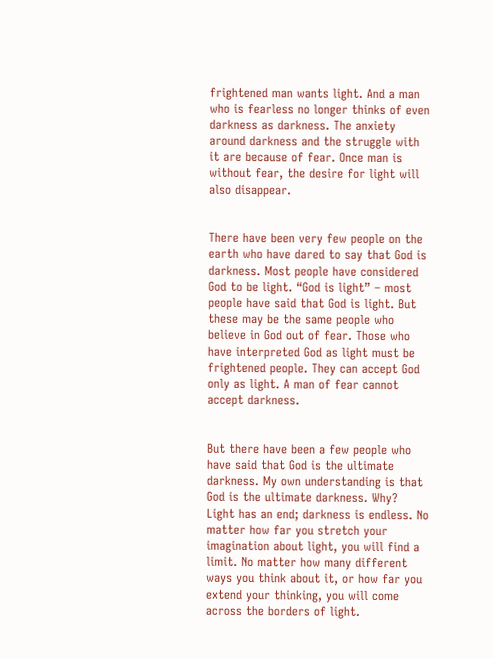frightened man wants light. And a man who is fearless no longer thinks of even darkness as darkness. The anxiety around darkness and the struggle with it are because of fear. Once man is without fear, the desire for light will also disappear.


There have been very few people on the earth who have dared to say that God is darkness. Most people have considered God to be light. “God is light” – most people have said that God is light. But these may be the same people who believe in God out of fear. Those who have interpreted God as light must be frightened people. They can accept God only as light. A man of fear cannot accept darkness.


But there have been a few people who have said that God is the ultimate darkness. My own understanding is that God is the ultimate darkness. Why? Light has an end; darkness is endless. No matter how far you stretch your imagination about light, you will find a limit. No matter how many different ways you think about it, or how far you extend your thinking, you will come across the borders of light.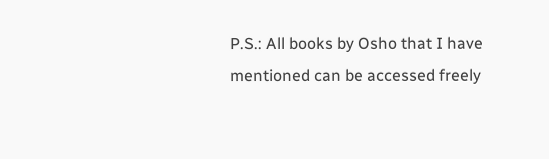P.S.: All books by Osho that I have mentioned can be accessed freely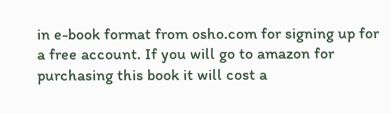in e-book format from osho.com for signing up for a free account. If you will go to amazon for purchasing this book it will cost a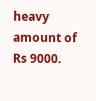heavy amount of Rs 9000.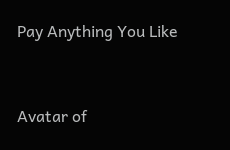Pay Anything You Like


Avatar of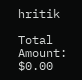hritik

Total Amount: $0.00